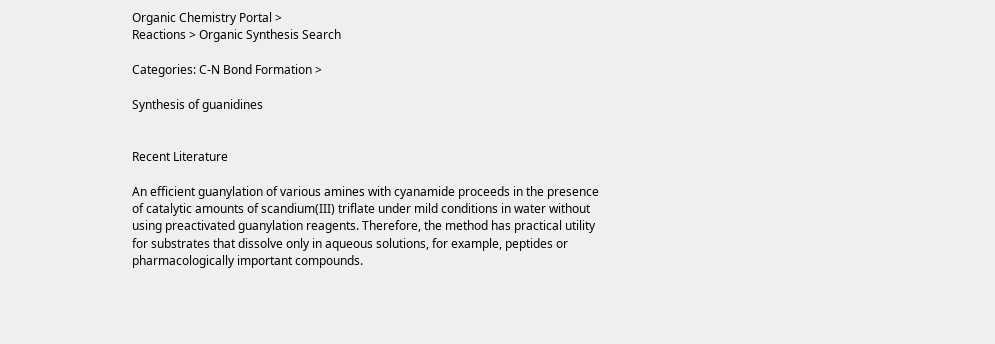Organic Chemistry Portal >
Reactions > Organic Synthesis Search

Categories: C-N Bond Formation >

Synthesis of guanidines


Recent Literature

An efficient guanylation of various amines with cyanamide proceeds in the presence of catalytic amounts of scandium(III) triflate under mild conditions in water without using preactivated guanylation reagents. Therefore, the method has practical utility for substrates that dissolve only in aqueous solutions, for example, peptides or pharmacologically important compounds.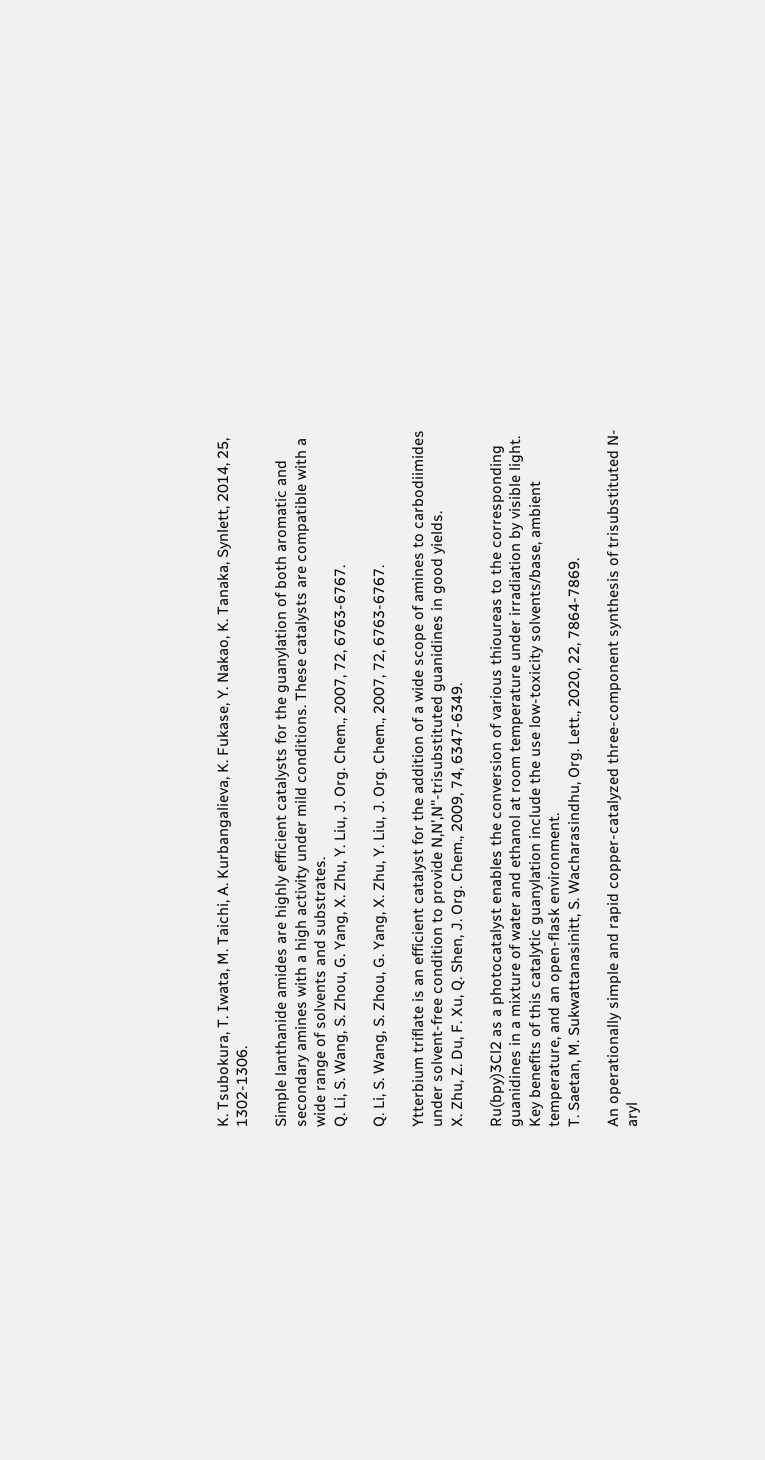K. Tsubokura, T. Iwata, M. Taichi, A. Kurbangalieva, K. Fukase, Y. Nakao, K. Tanaka, Synlett, 2014, 25, 1302-1306.

Simple lanthanide amides are highly efficient catalysts for the guanylation of both aromatic and secondary amines with a high activity under mild conditions. These catalysts are compatible with a wide range of solvents and substrates.
Q. Li, S. Wang, S. Zhou, G. Yang, X. Zhu, Y. Liu, J. Org. Chem., 2007, 72, 6763-6767.

Q. Li, S. Wang, S. Zhou, G. Yang, X. Zhu, Y. Liu, J. Org. Chem., 2007, 72, 6763-6767.

Ytterbium triflate is an efficient catalyst for the addition of a wide scope of amines to carbodiimides under solvent-free condition to provide N,N',N''-trisubstituted guanidines in good yields.
X. Zhu, Z. Du, F. Xu, Q. Shen, J. Org. Chem., 2009, 74, 6347-6349.

Ru(bpy)3Cl2 as a photocatalyst enables the conversion of various thioureas to the corresponding guanidines in a mixture of water and ethanol at room temperature under irradiation by visible light. Key benefits of this catalytic guanylation include the use low-toxicity solvents/base, ambient temperature, and an open-flask environment.
T. Saetan, M. Sukwattanasinitt, S. Wacharasindhu, Org. Lett., 2020, 22, 7864-7869.

An operationally simple and rapid copper-catalyzed three-component synthesis of trisubstituted N-aryl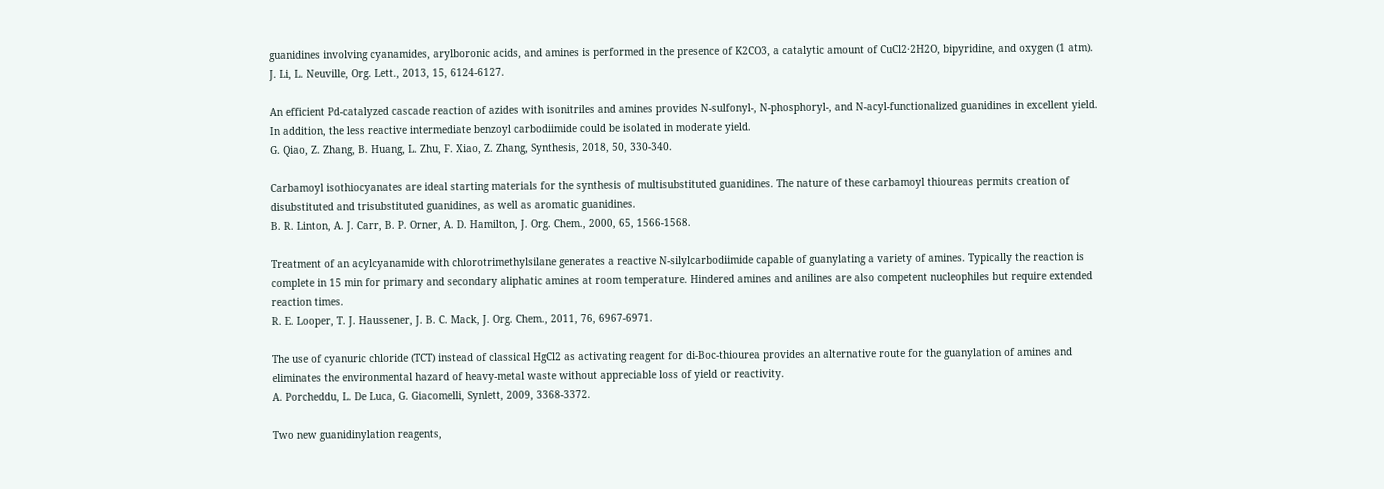guanidines involving cyanamides, arylboronic acids, and amines is performed in the presence of K2CO3, a catalytic amount of CuCl2·2H2O, bipyridine, and oxygen (1 atm).
J. Li, L. Neuville, Org. Lett., 2013, 15, 6124-6127.

An efficient Pd-catalyzed cascade reaction of azides with isonitriles and amines provides N-sulfonyl-, N-phosphoryl-, and N-acyl-functionalized guanidines in excellent yield. In addition, the less reactive intermediate benzoyl carbodiimide could be isolated in moderate yield.
G. Qiao, Z. Zhang, B. Huang, L. Zhu, F. Xiao, Z. Zhang, Synthesis, 2018, 50, 330-340.

Carbamoyl isothiocyanates are ideal starting materials for the synthesis of multisubstituted guanidines. The nature of these carbamoyl thioureas permits creation of disubstituted and trisubstituted guanidines, as well as aromatic guanidines.
B. R. Linton, A. J. Carr, B. P. Orner, A. D. Hamilton, J. Org. Chem., 2000, 65, 1566-1568.

Treatment of an acylcyanamide with chlorotrimethylsilane generates a reactive N-silylcarbodiimide capable of guanylating a variety of amines. Typically the reaction is complete in 15 min for primary and secondary aliphatic amines at room temperature. Hindered amines and anilines are also competent nucleophiles but require extended reaction times.
R. E. Looper, T. J. Haussener, J. B. C. Mack, J. Org. Chem., 2011, 76, 6967-6971.

The use of cyanuric chloride (TCT) instead of classical HgCl2 as activating reagent for di-Boc-thiourea provides an alternative route for the guanylation of amines and eliminates the environmental hazard of heavy-metal waste without appreciable loss of yield or reactivity.
A. Porcheddu, L. De Luca, G. Giacomelli, Synlett, 2009, 3368-3372.

Two new guanidinylation reagents,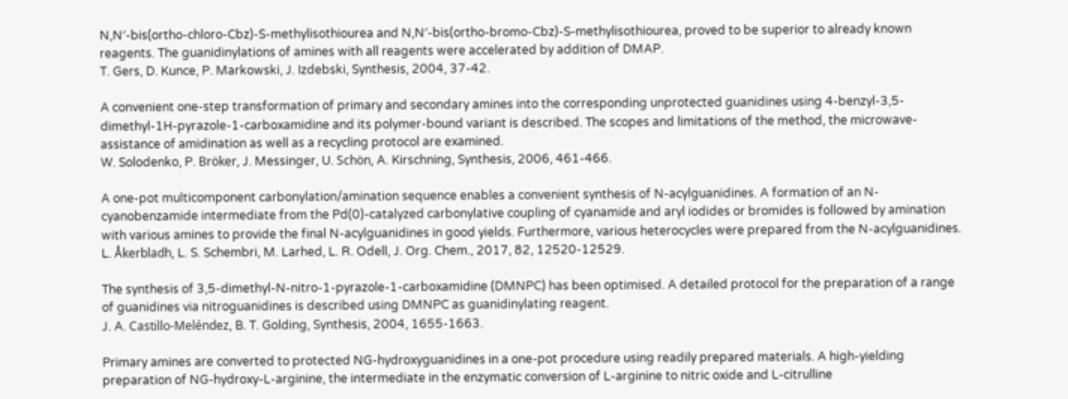N,N′-bis(ortho-chloro-Cbz)-S-methylisothiourea and N,N′-bis(ortho-bromo-Cbz)-S-methylisothiourea, proved to be superior to already known reagents. The guanidinylations of amines with all reagents were accelerated by addition of DMAP.
T. Gers, D. Kunce, P. Markowski, J. Izdebski, Synthesis, 2004, 37-42.

A convenient one-step transformation of primary and secondary amines into the corresponding unprotected guanidines using 4-benzyl-3,5-dimethyl-1H-pyrazole-1-carboxamidine and its polymer-bound variant is described. The scopes and limitations of the method, the microwave-assistance of amidination as well as a recycling protocol are examined.
W. Solodenko, P. Bröker, J. Messinger, U. Schön, A. Kirschning, Synthesis, 2006, 461-466.

A one-pot multicomponent carbonylation/amination sequence enables a convenient synthesis of N-acylguanidines. A formation of an N-cyanobenzamide intermediate from the Pd(0)-catalyzed carbonylative coupling of cyanamide and aryl iodides or bromides is followed by amination with various amines to provide the final N-acylguanidines in good yields. Furthermore, various heterocycles were prepared from the N-acylguanidines.
L. Åkerbladh, L. S. Schembri, M. Larhed, L. R. Odell, J. Org. Chem., 2017, 82, 12520-12529.

The synthesis of 3,5-dimethyl-N-nitro-1-pyrazole-1-carboxamidine (DMNPC) has been optimised. A detailed protocol for the preparation of a range of guanidines via nitroguanidines is described using DMNPC as guanidinylating reagent.
J. A. Castillo-Meléndez, B. T. Golding, Synthesis, 2004, 1655-1663.

Primary amines are converted to protected NG-hydroxyguanidines in a one-pot procedure using readily prepared materials. A high-yielding preparation of NG-hydroxy-L-arginine, the intermediate in the enzymatic conversion of L-arginine to nitric oxide and L-citrulline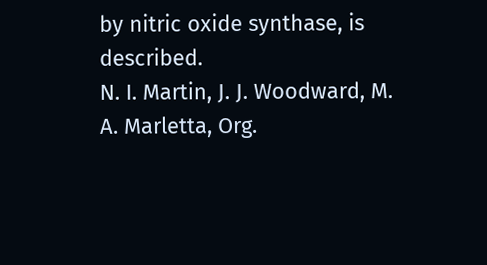by nitric oxide synthase, is described.
N. I. Martin, J. J. Woodward, M. A. Marletta, Org.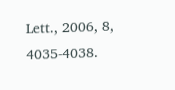Lett., 2006, 8, 4035-4038.